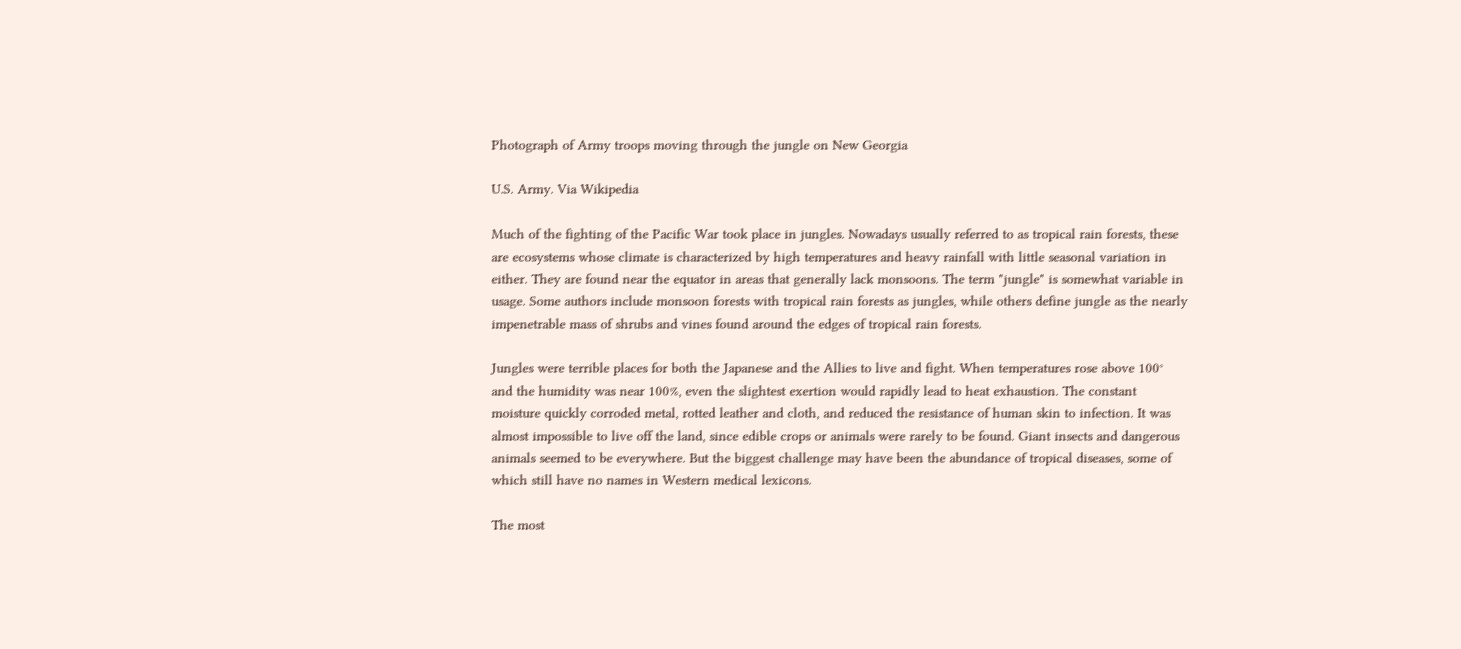Photograph of Army troops moving through the jungle on New Georgia

U.S. Army. Via Wikipedia

Much of the fighting of the Pacific War took place in jungles. Nowadays usually referred to as tropical rain forests, these are ecosystems whose climate is characterized by high temperatures and heavy rainfall with little seasonal variation in either. They are found near the equator in areas that generally lack monsoons. The term "jungle" is somewhat variable in usage. Some authors include monsoon forests with tropical rain forests as jungles, while others define jungle as the nearly impenetrable mass of shrubs and vines found around the edges of tropical rain forests.

Jungles were terrible places for both the Japanese and the Allies to live and fight. When temperatures rose above 100° and the humidity was near 100%, even the slightest exertion would rapidly lead to heat exhaustion. The constant moisture quickly corroded metal, rotted leather and cloth, and reduced the resistance of human skin to infection. It was almost impossible to live off the land, since edible crops or animals were rarely to be found. Giant insects and dangerous animals seemed to be everywhere. But the biggest challenge may have been the abundance of tropical diseases, some of which still have no names in Western medical lexicons.

The most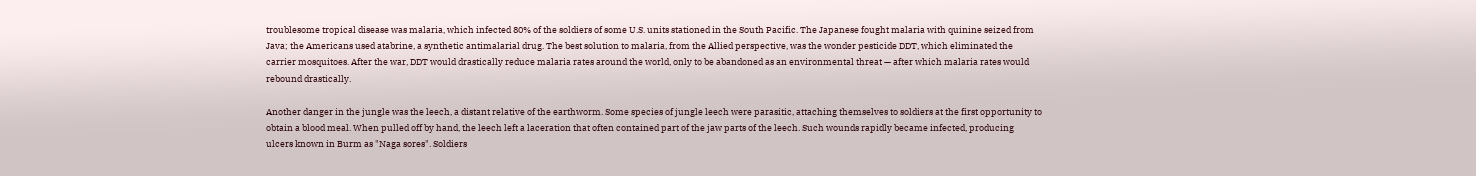troublesome tropical disease was malaria, which infected 80% of the soldiers of some U.S. units stationed in the South Pacific. The Japanese fought malaria with quinine seized from Java; the Americans used atabrine, a synthetic antimalarial drug. The best solution to malaria, from the Allied perspective, was the wonder pesticide DDT, which eliminated the carrier mosquitoes. After the war, DDT would drastically reduce malaria rates around the world, only to be abandoned as an environmental threat — after which malaria rates would rebound drastically.

Another danger in the jungle was the leech, a distant relative of the earthworm. Some species of jungle leech were parasitic, attaching themselves to soldiers at the first opportunity to obtain a blood meal. When pulled off by hand, the leech left a laceration that often contained part of the jaw parts of the leech. Such wounds rapidly became infected, producing ulcers known in Burm as "Naga sores". Soldiers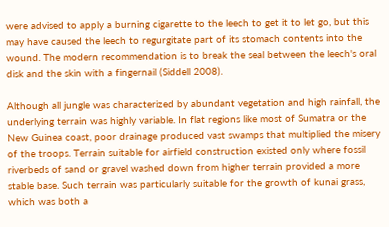were advised to apply a burning cigarette to the leech to get it to let go, but this may have caused the leech to regurgitate part of its stomach contents into the wound. The modern recommendation is to break the seal between the leech's oral disk and the skin with a fingernail (Siddell 2008).

Although all jungle was characterized by abundant vegetation and high rainfall, the underlying terrain was highly variable. In flat regions like most of Sumatra or the New Guinea coast, poor drainage produced vast swamps that multiplied the misery of the troops. Terrain suitable for airfield construction existed only where fossil riverbeds of sand or gravel washed down from higher terrain provided a more stable base. Such terrain was particularly suitable for the growth of kunai grass, which was both a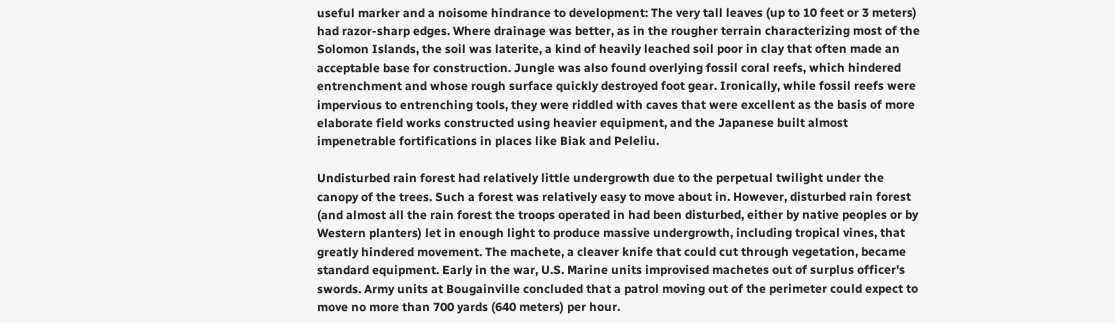useful marker and a noisome hindrance to development: The very tall leaves (up to 10 feet or 3 meters) had razor-sharp edges. Where drainage was better, as in the rougher terrain characterizing most of the Solomon Islands, the soil was laterite, a kind of heavily leached soil poor in clay that often made an acceptable base for construction. Jungle was also found overlying fossil coral reefs, which hindered entrenchment and whose rough surface quickly destroyed foot gear. Ironically, while fossil reefs were impervious to entrenching tools, they were riddled with caves that were excellent as the basis of more elaborate field works constructed using heavier equipment, and the Japanese built almost impenetrable fortifications in places like Biak and Peleliu.

Undisturbed rain forest had relatively little undergrowth due to the perpetual twilight under the canopy of the trees. Such a forest was relatively easy to move about in. However, disturbed rain forest (and almost all the rain forest the troops operated in had been disturbed, either by native peoples or by Western planters) let in enough light to produce massive undergrowth, including tropical vines, that greatly hindered movement. The machete, a cleaver knife that could cut through vegetation, became standard equipment. Early in the war, U.S. Marine units improvised machetes out of surplus officer's swords. Army units at Bougainville concluded that a patrol moving out of the perimeter could expect to move no more than 700 yards (640 meters) per hour.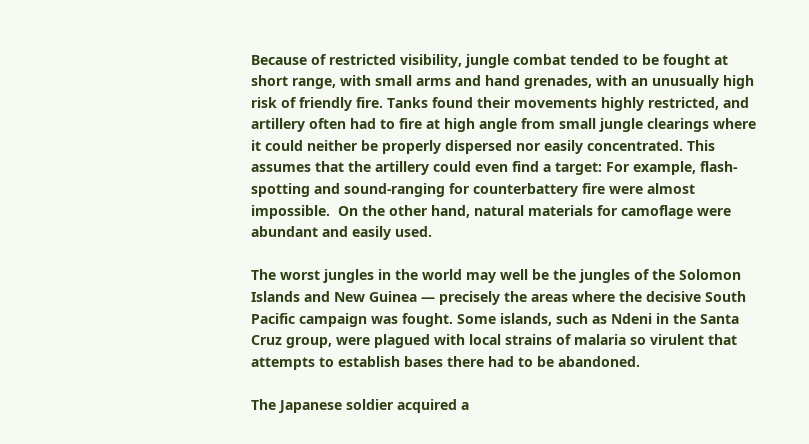Because of restricted visibility, jungle combat tended to be fought at short range, with small arms and hand grenades, with an unusually high risk of friendly fire. Tanks found their movements highly restricted, and artillery often had to fire at high angle from small jungle clearings where it could neither be properly dispersed nor easily concentrated. This assumes that the artillery could even find a target: For example, flash-spotting and sound-ranging for counterbattery fire were almost impossible.  On the other hand, natural materials for camoflage were abundant and easily used.

The worst jungles in the world may well be the jungles of the Solomon Islands and New Guinea — precisely the areas where the decisive South Pacific campaign was fought. Some islands, such as Ndeni in the Santa Cruz group, were plagued with local strains of malaria so virulent that attempts to establish bases there had to be abandoned.

The Japanese soldier acquired a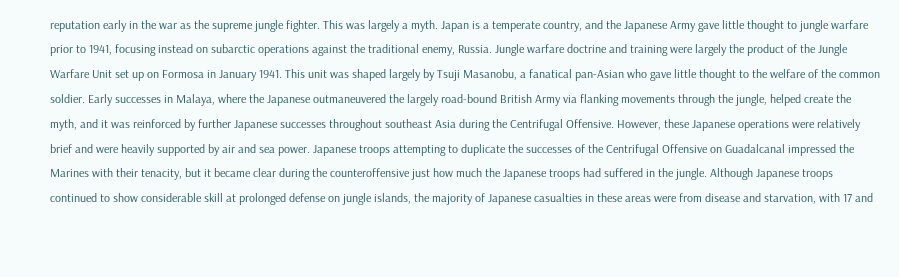reputation early in the war as the supreme jungle fighter. This was largely a myth. Japan is a temperate country, and the Japanese Army gave little thought to jungle warfare prior to 1941, focusing instead on subarctic operations against the traditional enemy, Russia. Jungle warfare doctrine and training were largely the product of the Jungle Warfare Unit set up on Formosa in January 1941. This unit was shaped largely by Tsuji Masanobu, a fanatical pan-Asian who gave little thought to the welfare of the common soldier. Early successes in Malaya, where the Japanese outmaneuvered the largely road-bound British Army via flanking movements through the jungle, helped create the myth, and it was reinforced by further Japanese successes throughout southeast Asia during the Centrifugal Offensive. However, these Japanese operations were relatively brief and were heavily supported by air and sea power. Japanese troops attempting to duplicate the successes of the Centrifugal Offensive on Guadalcanal impressed the Marines with their tenacity, but it became clear during the counteroffensive just how much the Japanese troops had suffered in the jungle. Although Japanese troops continued to show considerable skill at prolonged defense on jungle islands, the majority of Japanese casualties in these areas were from disease and starvation, with 17 and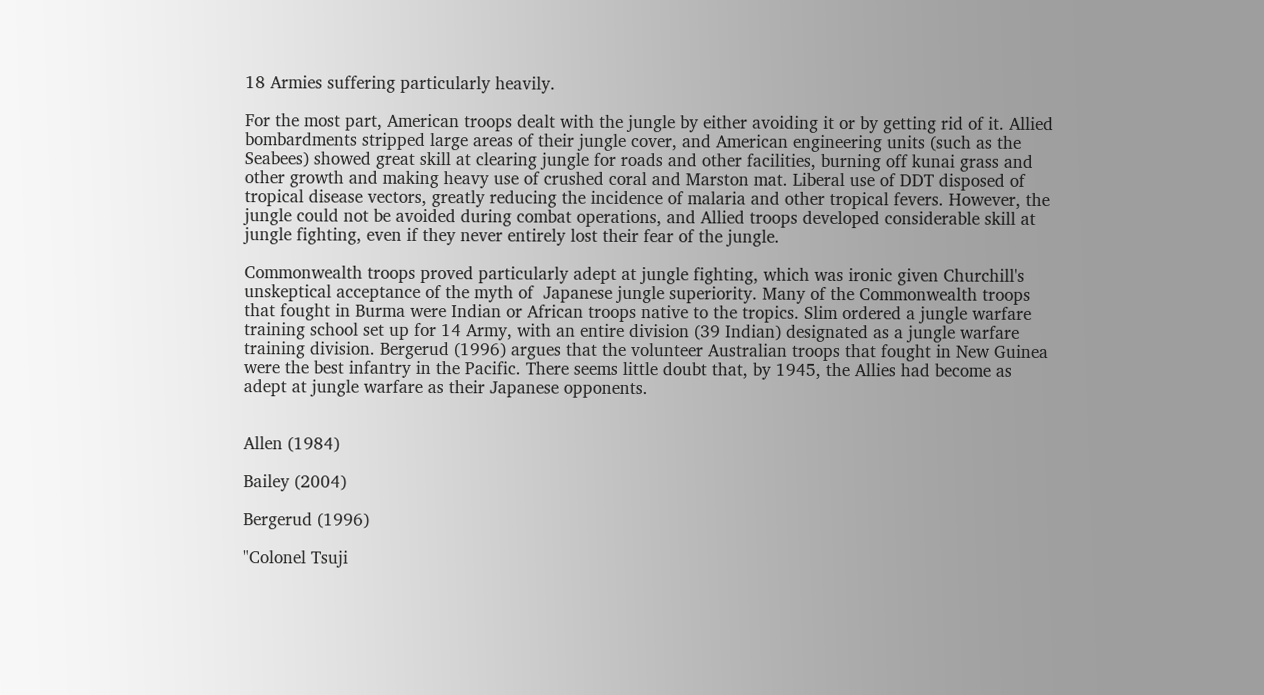18 Armies suffering particularly heavily.

For the most part, American troops dealt with the jungle by either avoiding it or by getting rid of it. Allied bombardments stripped large areas of their jungle cover, and American engineering units (such as the Seabees) showed great skill at clearing jungle for roads and other facilities, burning off kunai grass and other growth and making heavy use of crushed coral and Marston mat. Liberal use of DDT disposed of tropical disease vectors, greatly reducing the incidence of malaria and other tropical fevers. However, the jungle could not be avoided during combat operations, and Allied troops developed considerable skill at jungle fighting, even if they never entirely lost their fear of the jungle.

Commonwealth troops proved particularly adept at jungle fighting, which was ironic given Churchill's unskeptical acceptance of the myth of  Japanese jungle superiority. Many of the Commonwealth troops that fought in Burma were Indian or African troops native to the tropics. Slim ordered a jungle warfare training school set up for 14 Army, with an entire division (39 Indian) designated as a jungle warfare training division. Bergerud (1996) argues that the volunteer Australian troops that fought in New Guinea were the best infantry in the Pacific. There seems little doubt that, by 1945, the Allies had become as adept at jungle warfare as their Japanese opponents.


Allen (1984)

Bailey (2004)

Bergerud (1996)

"Colonel Tsuji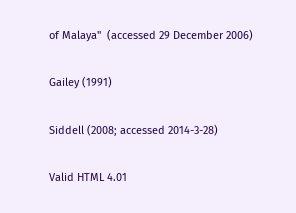of Malaya"  (accessed 29 December 2006)

Gailey (1991)

Siddell (2008; accessed 2014-3-28)

Valid HTML 4.01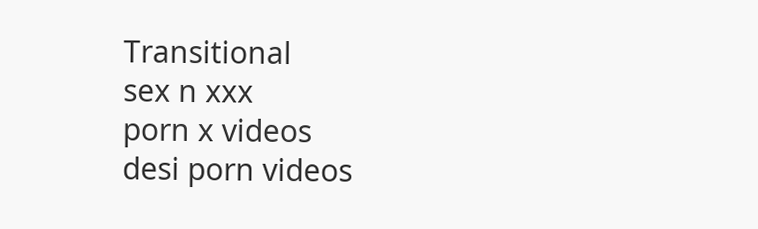Transitional
sex n xxx
porn x videos
desi porn videos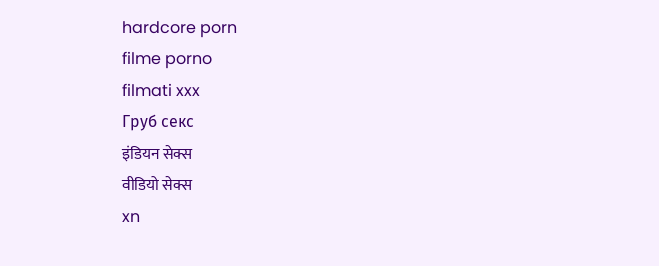hardcore porn
filme porno
filmati xxx
Груб секс
इंडियन सेक्स
वीडियो सेक्स
xn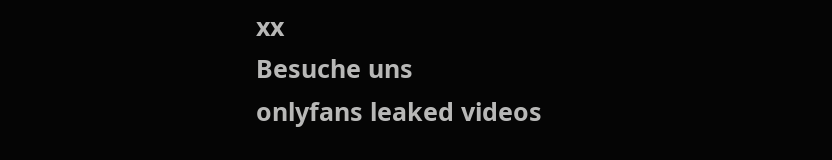xx
Besuche uns
onlyfans leaked videos